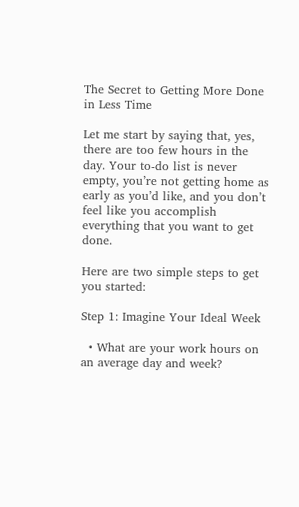The Secret to Getting More Done in Less Time

Let me start by saying that, yes, there are too few hours in the day. Your to-do list is never empty, you’re not getting home as early as you’d like, and you don’t feel like you accomplish everything that you want to get done.

Here are two simple steps to get you started:

Step 1: Imagine Your Ideal Week

  • What are your work hours on an average day and week?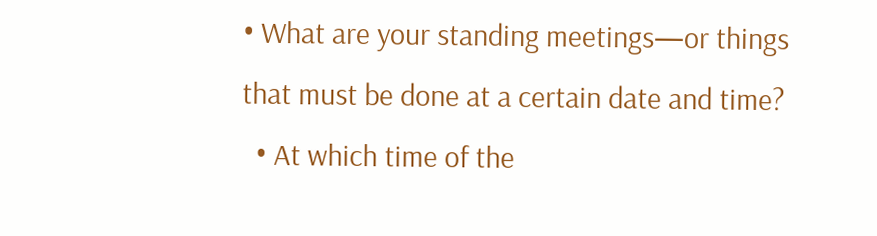• What are your standing meetings—or things that must be done at a certain date and time?
  • At which time of the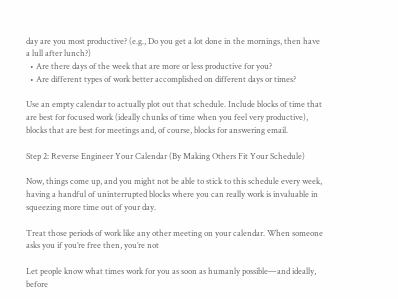day are you most productive? (e.g., Do you get a lot done in the mornings, then have a lull after lunch?)
  • Are there days of the week that are more or less productive for you?
  • Are different types of work better accomplished on different days or times?

Use an empty calendar to actually plot out that schedule. Include blocks of time that are best for focused work (ideally chunks of time when you feel very productive), blocks that are best for meetings and, of course, blocks for answering email.

Step 2: Reverse Engineer Your Calendar (By Making Others Fit Your Schedule)

Now, things come up, and you might not be able to stick to this schedule every week, having a handful of uninterrupted blocks where you can really work is invaluable in squeezing more time out of your day.

Treat those periods of work like any other meeting on your calendar. When someone asks you if you’re free then, you’re not

Let people know what times work for you as soon as humanly possible—and ideally, before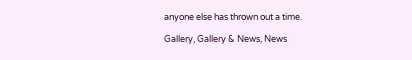anyone else has thrown out a time.

Gallery, Gallery & News, News